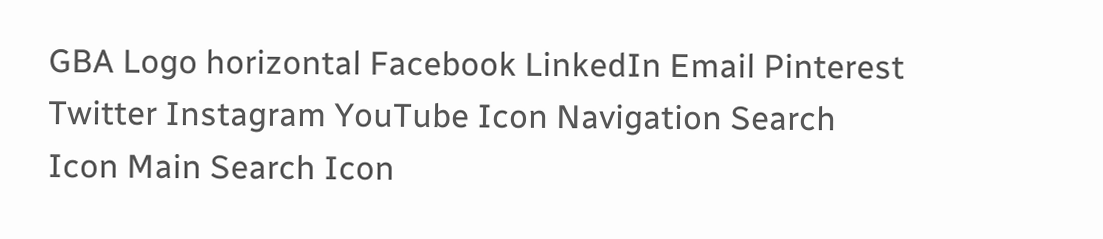GBA Logo horizontal Facebook LinkedIn Email Pinterest Twitter Instagram YouTube Icon Navigation Search Icon Main Search Icon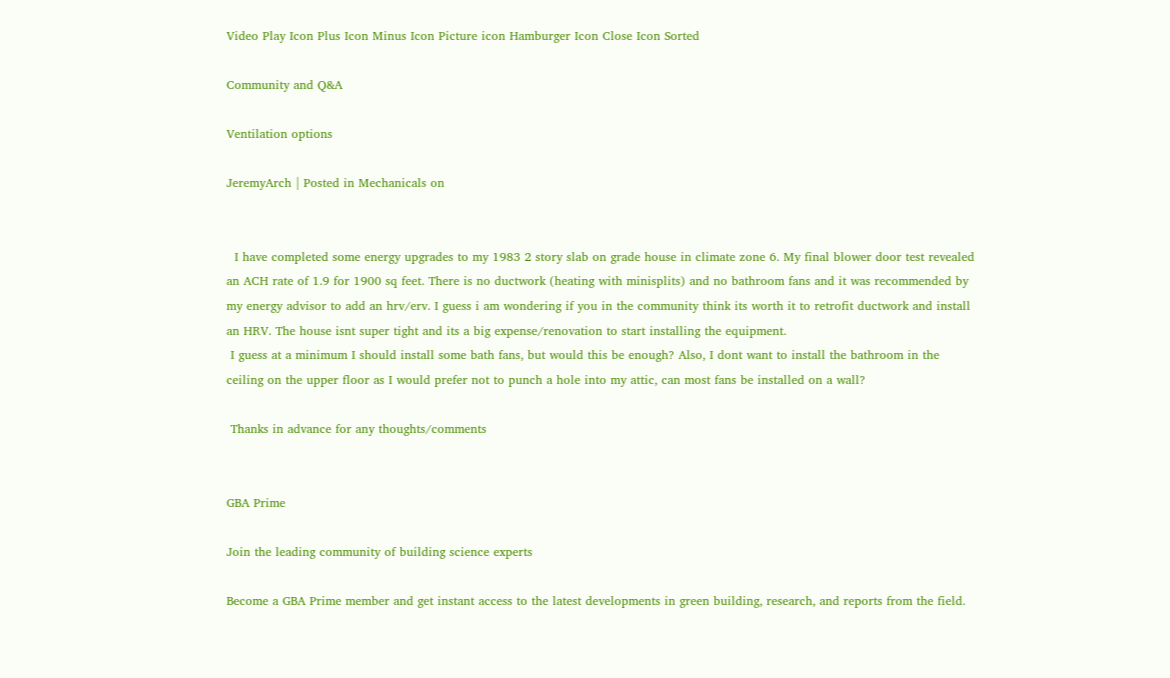Video Play Icon Plus Icon Minus Icon Picture icon Hamburger Icon Close Icon Sorted

Community and Q&A

Ventilation options

JeremyArch | Posted in Mechanicals on


  I have completed some energy upgrades to my 1983 2 story slab on grade house in climate zone 6. My final blower door test revealed an ACH rate of 1.9 for 1900 sq feet. There is no ductwork (heating with minisplits) and no bathroom fans and it was recommended by my energy advisor to add an hrv/erv. I guess i am wondering if you in the community think its worth it to retrofit ductwork and install an HRV. The house isnt super tight and its a big expense/renovation to start installing the equipment.
 I guess at a minimum I should install some bath fans, but would this be enough? Also, I dont want to install the bathroom in the ceiling on the upper floor as I would prefer not to punch a hole into my attic, can most fans be installed on a wall?

 Thanks in advance for any thoughts/comments


GBA Prime

Join the leading community of building science experts

Become a GBA Prime member and get instant access to the latest developments in green building, research, and reports from the field.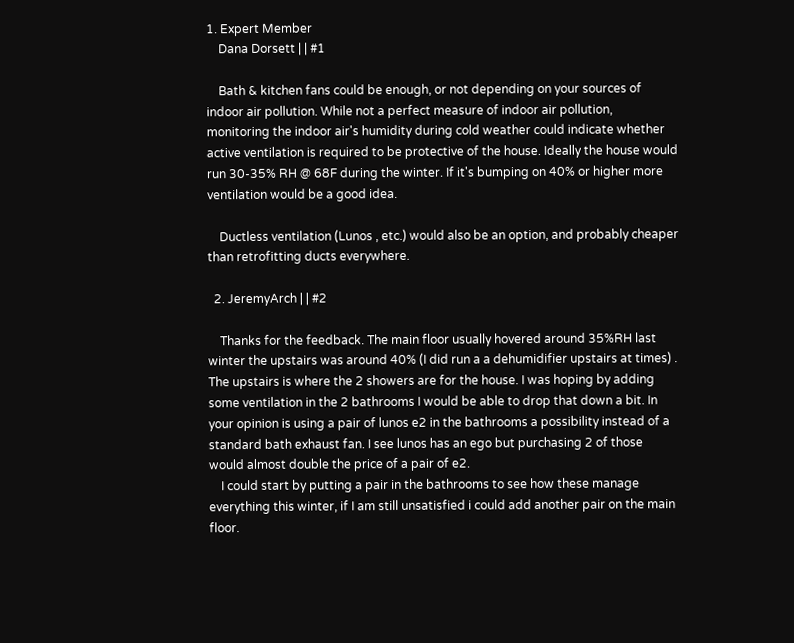1. Expert Member
    Dana Dorsett | | #1

    Bath & kitchen fans could be enough, or not depending on your sources of indoor air pollution. While not a perfect measure of indoor air pollution, monitoring the indoor air's humidity during cold weather could indicate whether active ventilation is required to be protective of the house. Ideally the house would run 30-35% RH @ 68F during the winter. If it's bumping on 40% or higher more ventilation would be a good idea.

    Ductless ventilation (Lunos , etc.) would also be an option, and probably cheaper than retrofitting ducts everywhere.

  2. JeremyArch | | #2

    Thanks for the feedback. The main floor usually hovered around 35%RH last winter the upstairs was around 40% (I did run a a dehumidifier upstairs at times) . The upstairs is where the 2 showers are for the house. I was hoping by adding some ventilation in the 2 bathrooms I would be able to drop that down a bit. In your opinion is using a pair of lunos e2 in the bathrooms a possibility instead of a standard bath exhaust fan. I see lunos has an ego but purchasing 2 of those would almost double the price of a pair of e2.
    I could start by putting a pair in the bathrooms to see how these manage everything this winter, if I am still unsatisfied i could add another pair on the main floor.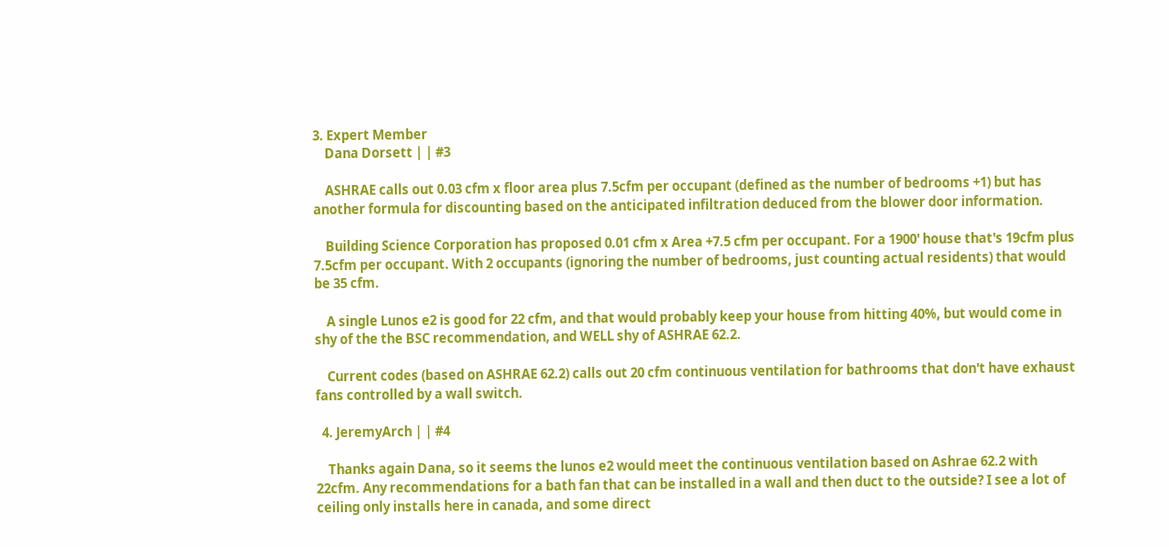3. Expert Member
    Dana Dorsett | | #3

    ASHRAE calls out 0.03 cfm x floor area plus 7.5cfm per occupant (defined as the number of bedrooms +1) but has another formula for discounting based on the anticipated infiltration deduced from the blower door information.

    Building Science Corporation has proposed 0.01 cfm x Area +7.5 cfm per occupant. For a 1900' house that's 19cfm plus 7.5cfm per occupant. With 2 occupants (ignoring the number of bedrooms, just counting actual residents) that would be 35 cfm.

    A single Lunos e2 is good for 22 cfm, and that would probably keep your house from hitting 40%, but would come in shy of the the BSC recommendation, and WELL shy of ASHRAE 62.2.

    Current codes (based on ASHRAE 62.2) calls out 20 cfm continuous ventilation for bathrooms that don't have exhaust fans controlled by a wall switch.

  4. JeremyArch | | #4

    Thanks again Dana, so it seems the lunos e2 would meet the continuous ventilation based on Ashrae 62.2 with 22cfm. Any recommendations for a bath fan that can be installed in a wall and then duct to the outside? I see a lot of ceiling only installs here in canada, and some direct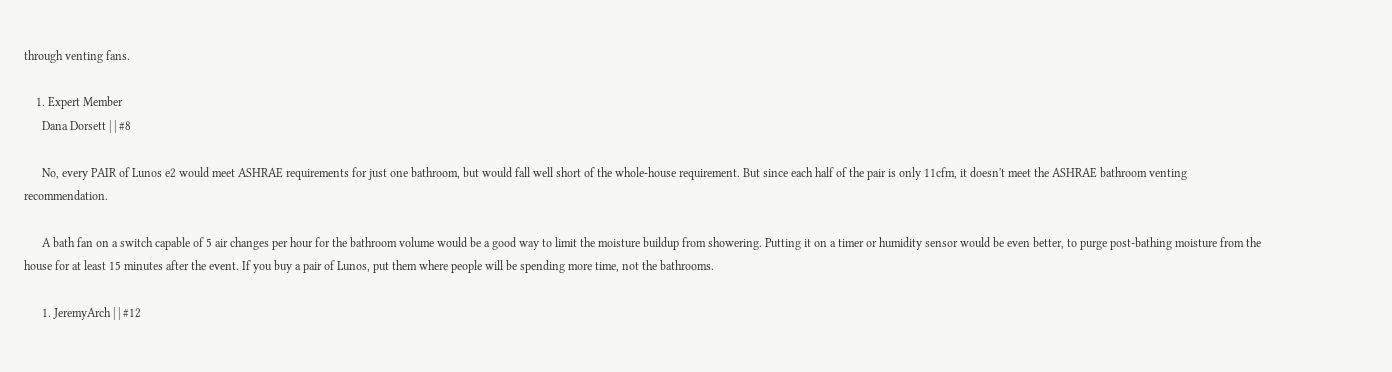through venting fans.

    1. Expert Member
      Dana Dorsett | | #8

      No, every PAIR of Lunos e2 would meet ASHRAE requirements for just one bathroom, but would fall well short of the whole-house requirement. But since each half of the pair is only 11cfm, it doesn't meet the ASHRAE bathroom venting recommendation.

      A bath fan on a switch capable of 5 air changes per hour for the bathroom volume would be a good way to limit the moisture buildup from showering. Putting it on a timer or humidity sensor would be even better, to purge post-bathing moisture from the house for at least 15 minutes after the event. If you buy a pair of Lunos, put them where people will be spending more time, not the bathrooms.

      1. JeremyArch | | #12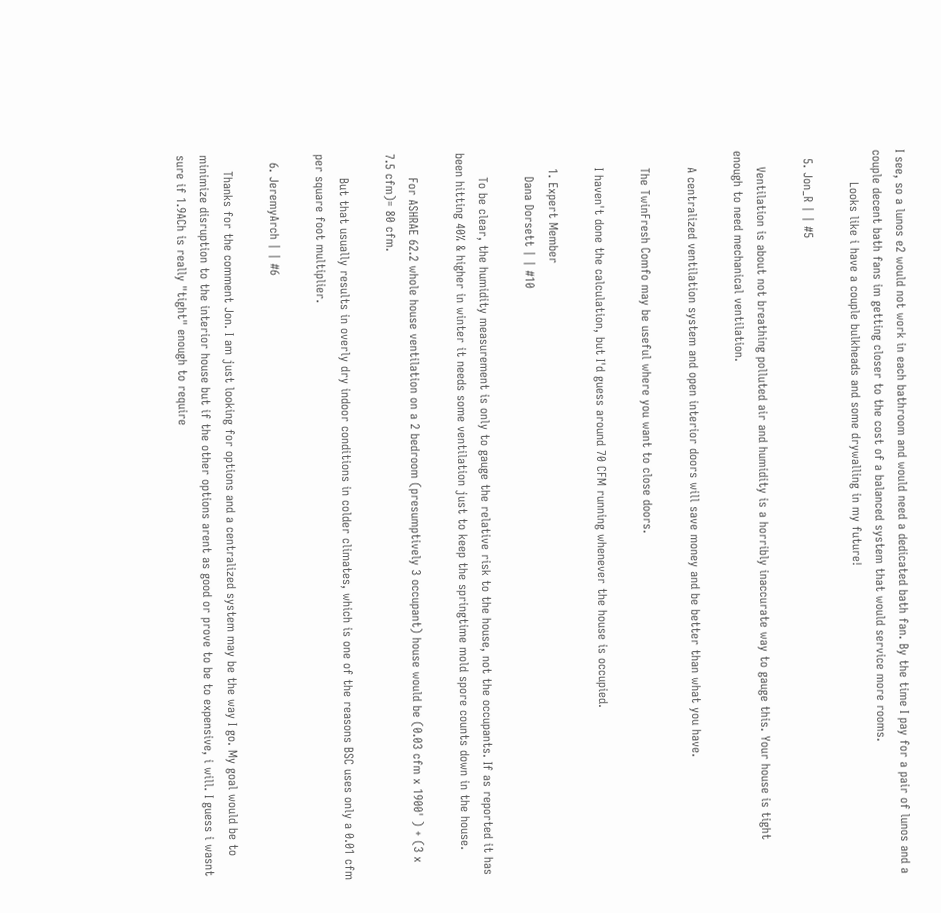I see, so a lunos e2 would not work in each bathroom and would need a dedicated bath fan. By the time I pay for a pair of lunos and a couple decent bath fans im getting closer to the cost of a balanced system that would service more rooms.
        Looks like i have a couple bulkheads and some drywalling in my future!

  5. Jon_R | | #5

    Ventilation is about not breathing polluted air and humidity is a horribly inaccurate way to gauge this. Your house is tight enough to need mechanical ventilation.

    A centralized ventilation system and open interior doors will save money and be better than what you have.

    The TwinFresh Comfo may be useful where you want to close doors.

    I haven't done the calculation, but I'd guess around 70 CFM running whenever the house is occupied.

    1. Expert Member
      Dana Dorsett | | #10

      To be clear, the humidity measurement is only to gauge the relative risk to the house, not the occupants. If as reported it has been hitting 40% & higher in winter it needs some ventilation just to keep the springtime mold spore counts down in the house.

      For ASHRAE 62.2 whole house ventilation on a 2 bedroom (presumptively 3 occupant) house would be (0.03 cfm x 1900' ) + (3 x 7.5 cfm)= 80 cfm.

      But that usually results in overly dry indoor conditions in colder climates, which is one of the reasons BSC uses only a 0.01 cfm per square foot multiplier.

  6. JeremyArch | | #6

    Thanks for the comment Jon. I am just looking for options and a centralized system may be the way I go. My goal would be to minimize disruption to the interior house but if the other options arent as good or prove to be to expensive, i will. I guess i wasnt sure if 1.9ACh is really "tight" enough to require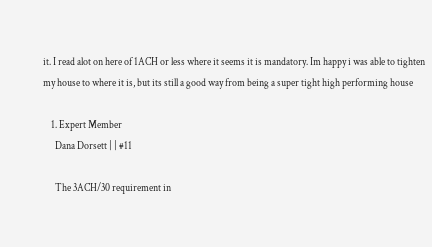it. I read alot on here of 1ACH or less where it seems it is mandatory. Im happy i was able to tighten my house to where it is, but its still a good way from being a super tight high performing house

    1. Expert Member
      Dana Dorsett | | #11

      The 3ACH/30 requirement in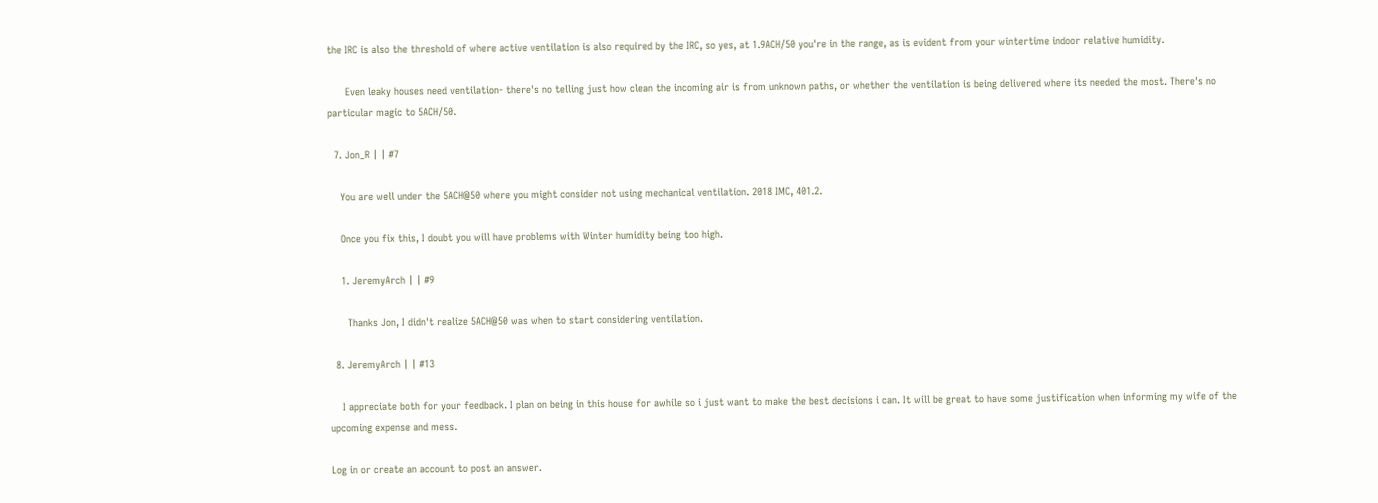the IRC is also the threshold of where active ventilation is also required by the IRC, so yes, at 1.9ACH/50 you're in the range, as is evident from your wintertime indoor relative humidity.

      Even leaky houses need ventilation- there's no telling just how clean the incoming air is from unknown paths, or whether the ventilation is being delivered where its needed the most. There's no particular magic to 5ACH/50.

  7. Jon_R | | #7

    You are well under the 5ACH@50 where you might consider not using mechanical ventilation. 2018 IMC, 401.2.

    Once you fix this, I doubt you will have problems with Winter humidity being too high.

    1. JeremyArch | | #9

      Thanks Jon, I didn't realize 5ACH@50 was when to start considering ventilation.

  8. JeremyArch | | #13

    I appreciate both for your feedback. I plan on being in this house for awhile so i just want to make the best decisions i can. It will be great to have some justification when informing my wife of the upcoming expense and mess.

Log in or create an account to post an answer.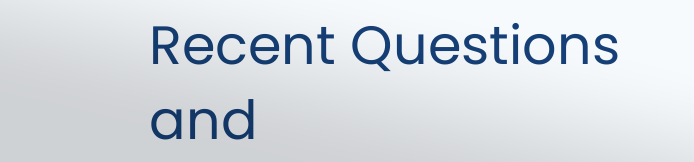Recent Questions and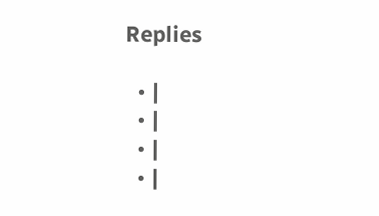Replies

  • |
  • |
  • |
  • |